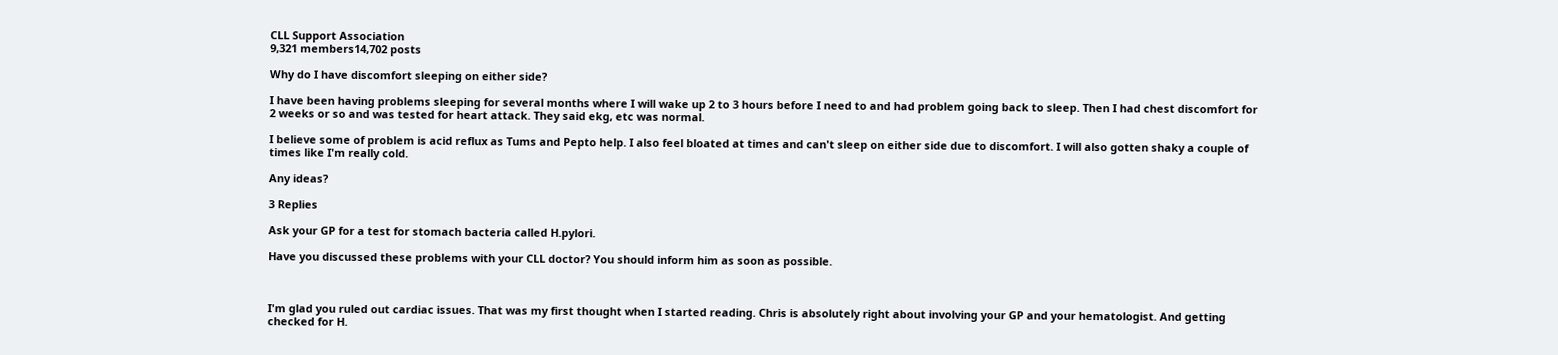CLL Support Association
9,321 members14,702 posts

Why do I have discomfort sleeping on either side?

I have been having problems sleeping for several months where I will wake up 2 to 3 hours before I need to and had problem going back to sleep. Then I had chest discomfort for 2 weeks or so and was tested for heart attack. They said ekg, etc was normal.

I believe some of problem is acid reflux as Tums and Pepto help. I also feel bloated at times and can't sleep on either side due to discomfort. I will also gotten shaky a couple of times like I'm really cold.

Any ideas?

3 Replies

Ask your GP for a test for stomach bacteria called H.pylori.

Have you discussed these problems with your CLL doctor? You should inform him as soon as possible.



I'm glad you ruled out cardiac issues. That was my first thought when I started reading. Chris is absolutely right about involving your GP and your hematologist. And getting checked for H.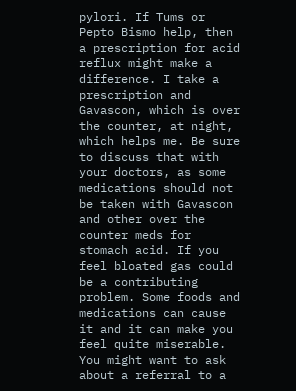pylori. If Tums or Pepto Bismo help, then a prescription for acid reflux might make a difference. I take a prescription and Gavascon, which is over the counter, at night, which helps me. Be sure to discuss that with your doctors, as some medications should not be taken with Gavascon and other over the counter meds for stomach acid. If you feel bloated gas could be a contributing problem. Some foods and medications can cause it and it can make you feel quite miserable. You might want to ask about a referral to a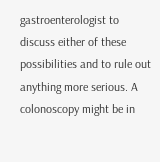gastroenterologist to discuss either of these possibilities and to rule out anything more serious. A colonoscopy might be in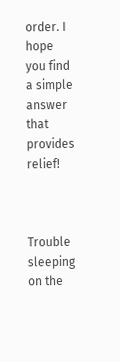order. I hope you find a simple answer that provides relief!



Trouble sleeping on the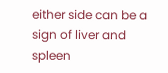either side can be a sign of liver and spleen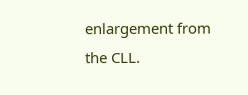enlargement from the CLL.